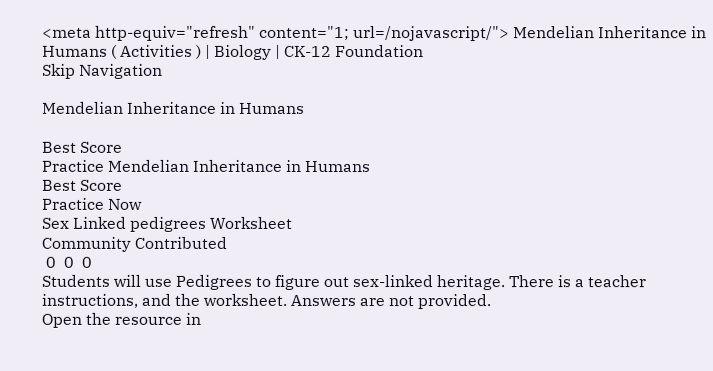<meta http-equiv="refresh" content="1; url=/nojavascript/"> Mendelian Inheritance in Humans ( Activities ) | Biology | CK-12 Foundation
Skip Navigation

Mendelian Inheritance in Humans

Best Score
Practice Mendelian Inheritance in Humans
Best Score
Practice Now
Sex Linked pedigrees Worksheet
Community Contributed
 0  0  0
Students will use Pedigrees to figure out sex-linked heritage. There is a teacher instructions, and the worksheet. Answers are not provided.
Open the resource in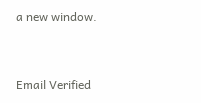a new window.


Email Verified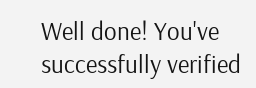Well done! You've successfully verified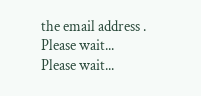the email address .
Please wait...
Please wait...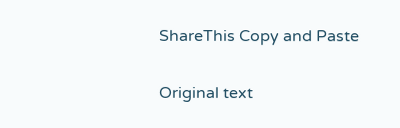ShareThis Copy and Paste

Original text